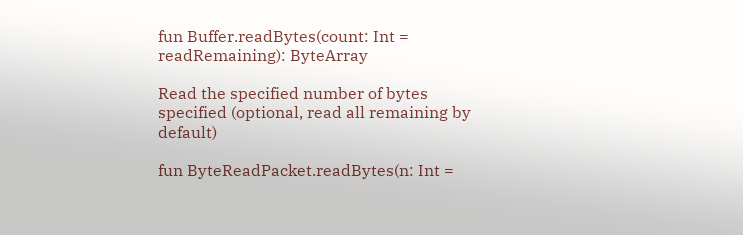fun Buffer.readBytes(count: Int = readRemaining): ByteArray

Read the specified number of bytes specified (optional, read all remaining by default)

fun ByteReadPacket.readBytes(n: Int =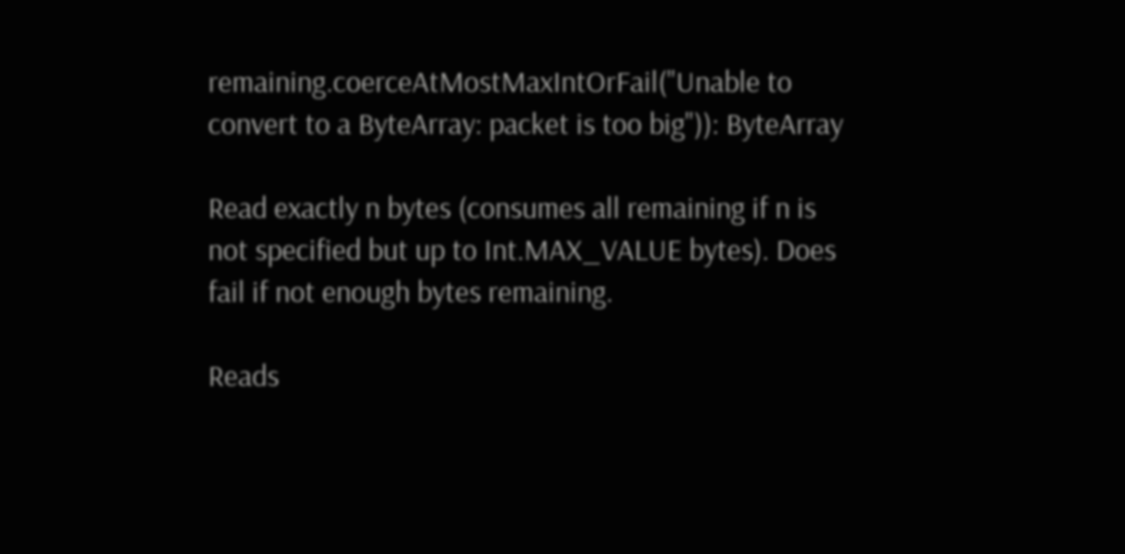remaining.coerceAtMostMaxIntOrFail("Unable to convert to a ByteArray: packet is too big")): ByteArray

Read exactly n bytes (consumes all remaining if n is not specified but up to Int.MAX_VALUE bytes). Does fail if not enough bytes remaining.

Reads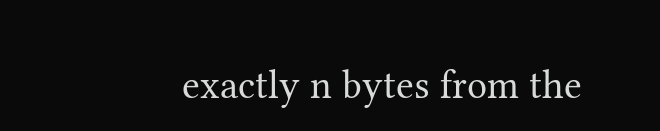exactly n bytes from the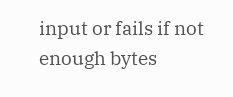input or fails if not enough bytes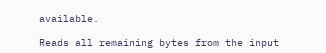available.

Reads all remaining bytes from the input